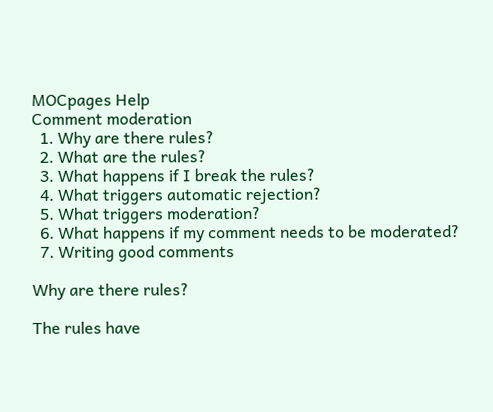MOCpages Help
Comment moderation
  1. Why are there rules?
  2. What are the rules?
  3. What happens if I break the rules?
  4. What triggers automatic rejection?
  5. What triggers moderation?
  6. What happens if my comment needs to be moderated?
  7. Writing good comments

Why are there rules?

The rules have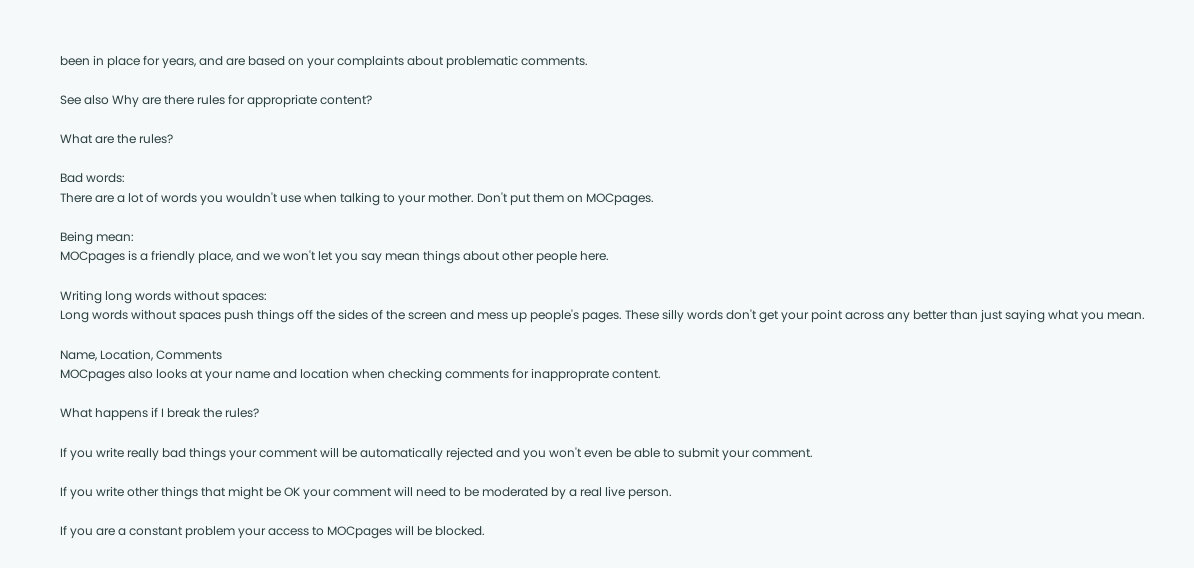been in place for years, and are based on your complaints about problematic comments.

See also Why are there rules for appropriate content?

What are the rules?

Bad words:
There are a lot of words you wouldn't use when talking to your mother. Don't put them on MOCpages.

Being mean:
MOCpages is a friendly place, and we won't let you say mean things about other people here.

Writing long words without spaces:
Long words without spaces push things off the sides of the screen and mess up people's pages. These silly words don't get your point across any better than just saying what you mean.

Name, Location, Comments
MOCpages also looks at your name and location when checking comments for inapproprate content.

What happens if I break the rules?

If you write really bad things your comment will be automatically rejected and you won't even be able to submit your comment.

If you write other things that might be OK your comment will need to be moderated by a real live person.

If you are a constant problem your access to MOCpages will be blocked.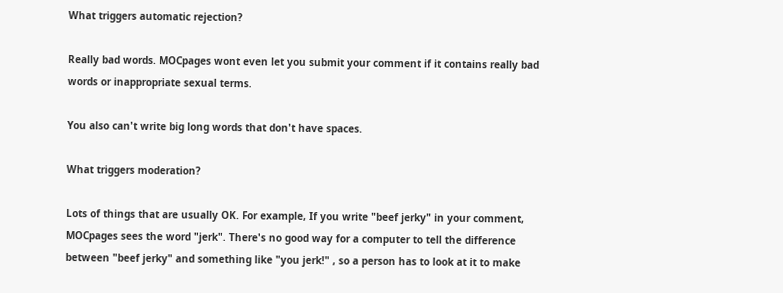What triggers automatic rejection?

Really bad words. MOCpages wont even let you submit your comment if it contains really bad words or inappropriate sexual terms.

You also can't write big long words that don't have spaces.

What triggers moderation?

Lots of things that are usually OK. For example, If you write "beef jerky" in your comment, MOCpages sees the word "jerk". There's no good way for a computer to tell the difference between "beef jerky" and something like "you jerk!" , so a person has to look at it to make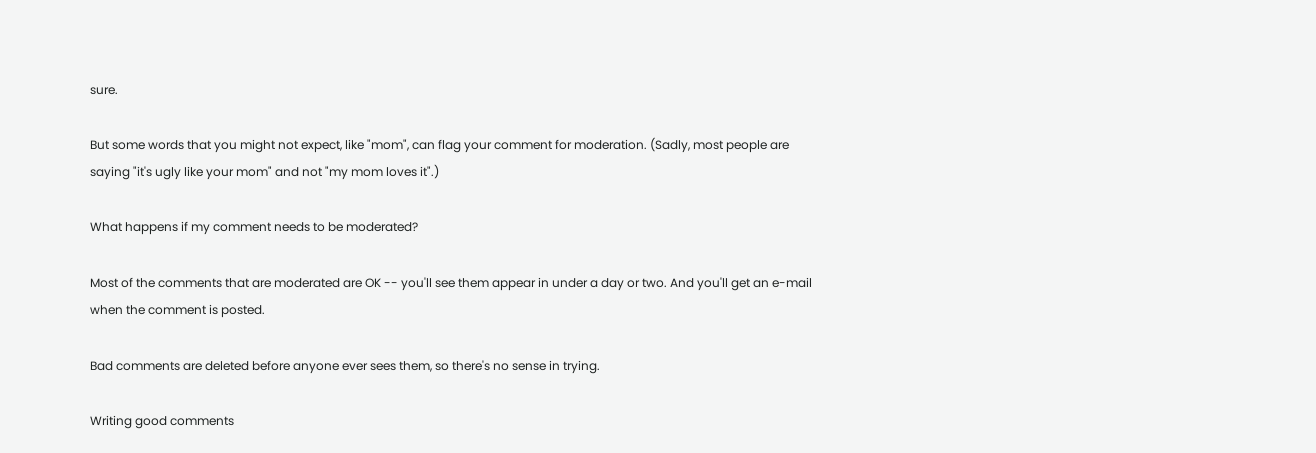sure.

But some words that you might not expect, like "mom", can flag your comment for moderation. (Sadly, most people are saying "it's ugly like your mom" and not "my mom loves it".)

What happens if my comment needs to be moderated?

Most of the comments that are moderated are OK -- you'll see them appear in under a day or two. And you'll get an e-mail when the comment is posted.

Bad comments are deleted before anyone ever sees them, so there's no sense in trying.

Writing good comments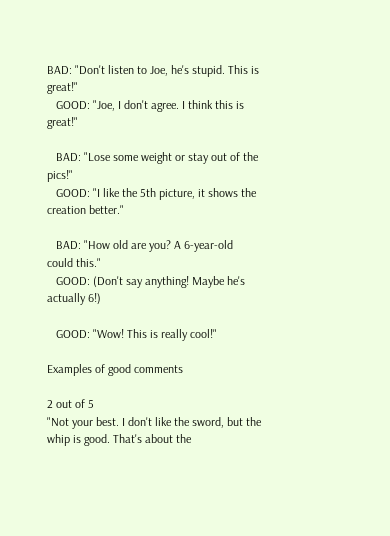BAD: "Don't listen to Joe, he's stupid. This is great!"
   GOOD: "Joe, I don't agree. I think this is great!"

   BAD: "Lose some weight or stay out of the pics!"
   GOOD: "I like the 5th picture, it shows the creation better."

   BAD: "How old are you? A 6-year-old could this."
   GOOD: (Don't say anything! Maybe he's actually 6!)

   GOOD: "Wow! This is really cool!"

Examples of good comments

2 out of 5
"Not your best. I don't like the sword, but the whip is good. That's about the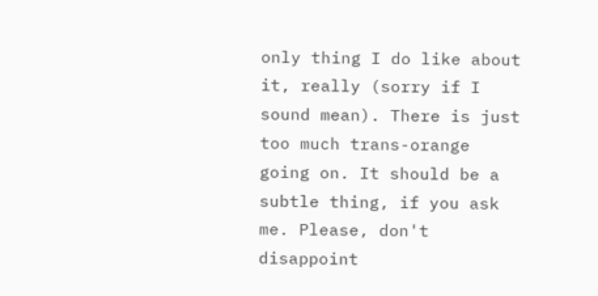only thing I do like about it, really (sorry if I sound mean). There is just too much trans-orange going on. It should be a subtle thing, if you ask me. Please, don't disappoint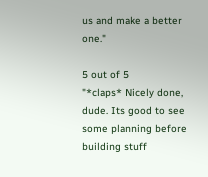us and make a better one."

5 out of 5
"*claps* Nicely done, dude. Its good to see some planning before building stuff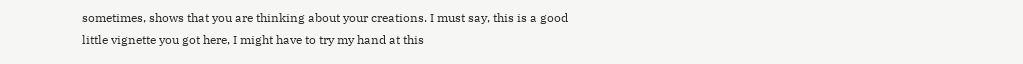sometimes, shows that you are thinking about your creations. I must say, this is a good little vignette you got here, I might have to try my hand at this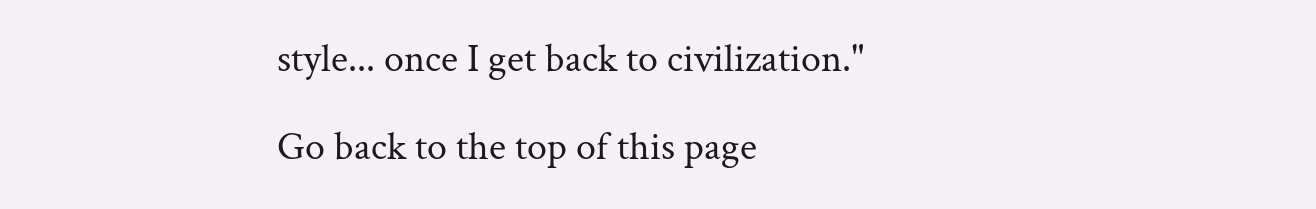style... once I get back to civilization."

Go back to the top of this page